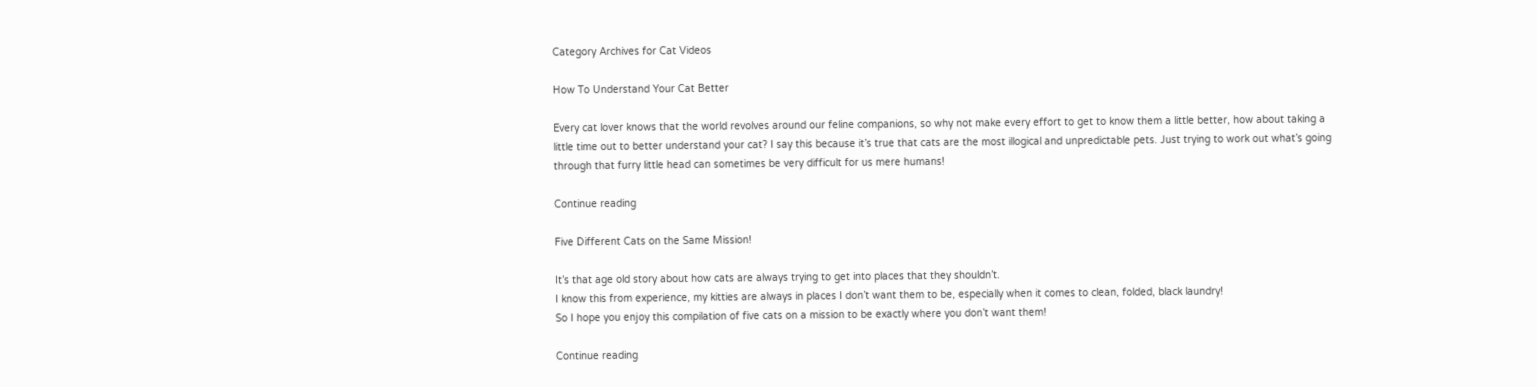Category Archives for Cat Videos

How To Understand Your Cat Better

Every cat lover knows that the world revolves around our feline companions, so why not make every effort to get to know them a little better, how about taking a little time out to better understand your cat? I say this because it’s true that cats are the most illogical and unpredictable pets. Just trying to work out what’s going through that furry little head can sometimes be very difficult for us mere humans!

Continue reading

Five Different Cats on the Same Mission!

It’s that age old story about how cats are always trying to get into places that they shouldn’t.
I know this from experience, my kitties are always in places I don’t want them to be, especially when it comes to clean, folded, black laundry!
So I hope you enjoy this compilation of five cats on a mission to be exactly where you don’t want them!

Continue reading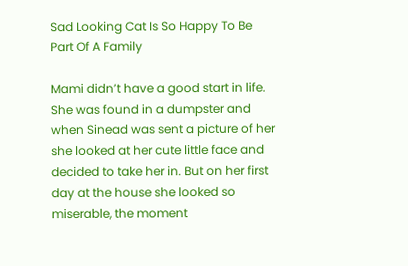Sad Looking Cat Is So Happy To Be Part Of A Family

Mami didn’t have a good start in life. She was found in a dumpster and when Sinead was sent a picture of her she looked at her cute little face and decided to take her in. But on her first day at the house she looked so miserable, the moment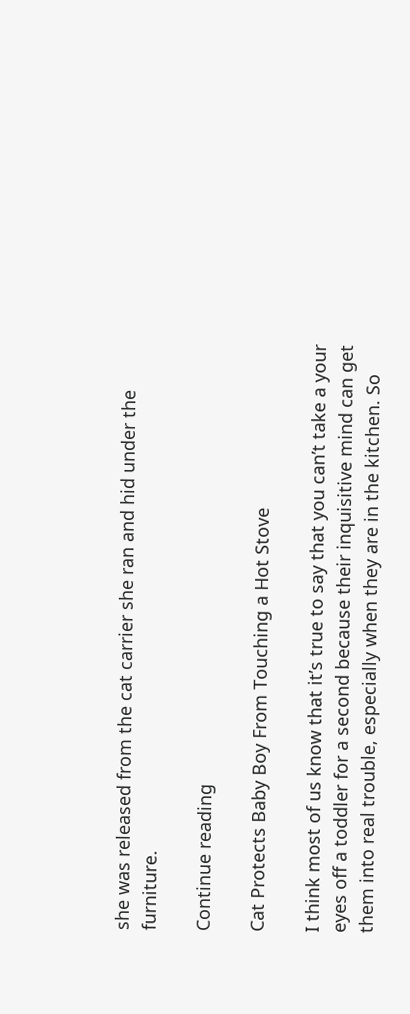she was released from the cat carrier she ran and hid under the furniture.

Continue reading

Cat Protects Baby Boy From Touching a Hot Stove

I think most of us know that it’s true to say that you can’t take a your eyes off a toddler for a second because their inquisitive mind can get them into real trouble, especially when they are in the kitchen. So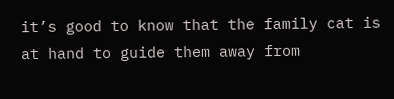it’s good to know that the family cat is at hand to guide them away from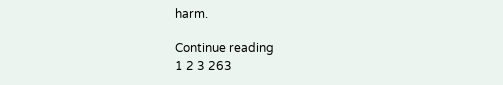harm.

Continue reading
1 2 3 263